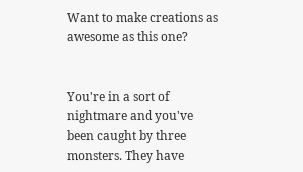Want to make creations as awesome as this one?


You're in a sort of nightmare and you've been caught by three monsters. They have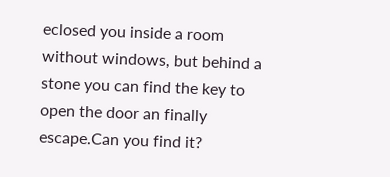eclosed you inside a room without windows, but behind a stone you can find the key to open the door an finally escape.Can you find it?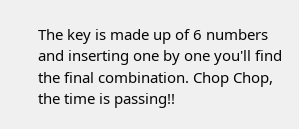The key is made up of 6 numbers and inserting one by one you'll find the final combination. Chop Chop, the time is passing!!